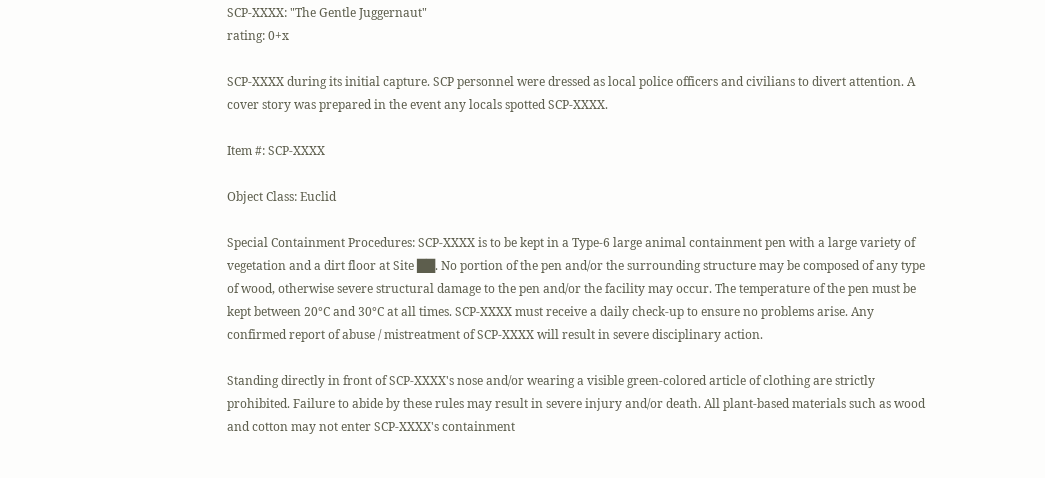SCP-XXXX: "The Gentle Juggernaut"
rating: 0+x

SCP-XXXX during its initial capture. SCP personnel were dressed as local police officers and civilians to divert attention. A cover story was prepared in the event any locals spotted SCP-XXXX.

Item #: SCP-XXXX

Object Class: Euclid

Special Containment Procedures: SCP-XXXX is to be kept in a Type-6 large animal containment pen with a large variety of vegetation and a dirt floor at Site ██. No portion of the pen and/or the surrounding structure may be composed of any type of wood, otherwise severe structural damage to the pen and/or the facility may occur. The temperature of the pen must be kept between 20°C and 30°C at all times. SCP-XXXX must receive a daily check-up to ensure no problems arise. Any confirmed report of abuse / mistreatment of SCP-XXXX will result in severe disciplinary action.

Standing directly in front of SCP-XXXX's nose and/or wearing a visible green-colored article of clothing are strictly prohibited. Failure to abide by these rules may result in severe injury and/or death. All plant-based materials such as wood and cotton may not enter SCP-XXXX's containment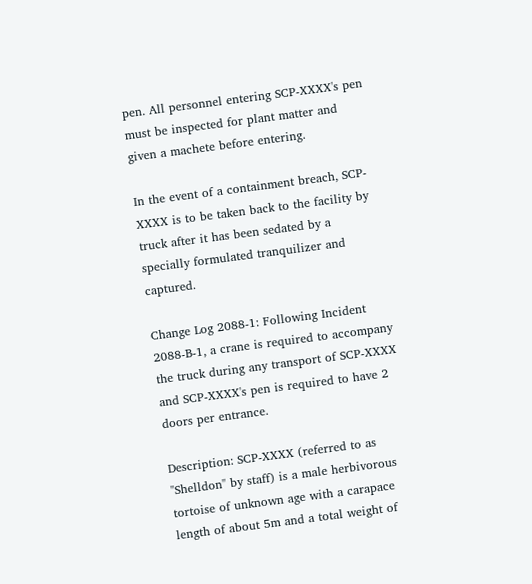pen. All personnel entering SCP-XXXX's pen must be inspected for plant matter and given a machete before entering.

In the event of a containment breach, SCP-XXXX is to be taken back to the facility by truck after it has been sedated by a specially formulated tranquilizer and captured.

Change Log 2088-1: Following Incident 2088-B-1, a crane is required to accompany the truck during any transport of SCP-XXXX and SCP-XXXX's pen is required to have 2 doors per entrance.

Description: SCP-XXXX (referred to as "Shelldon" by staff) is a male herbivorous tortoise of unknown age with a carapace length of about 5m and a total weight of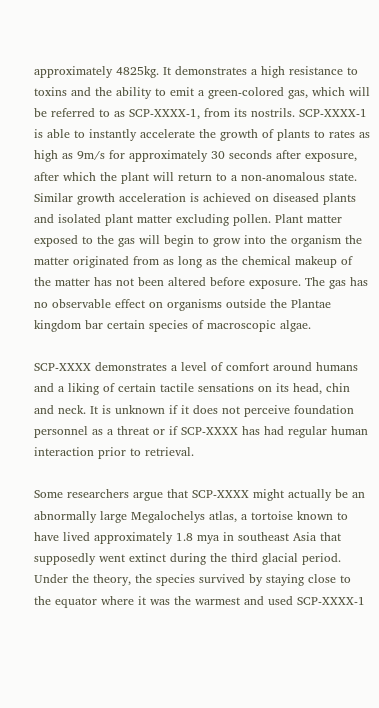approximately 4825kg. It demonstrates a high resistance to toxins and the ability to emit a green-colored gas, which will be referred to as SCP-XXXX-1, from its nostrils. SCP-XXXX-1 is able to instantly accelerate the growth of plants to rates as high as 9m/s for approximately 30 seconds after exposure, after which the plant will return to a non-anomalous state. Similar growth acceleration is achieved on diseased plants and isolated plant matter excluding pollen. Plant matter exposed to the gas will begin to grow into the organism the matter originated from as long as the chemical makeup of the matter has not been altered before exposure. The gas has no observable effect on organisms outside the Plantae kingdom bar certain species of macroscopic algae.

SCP-XXXX demonstrates a level of comfort around humans and a liking of certain tactile sensations on its head, chin and neck. It is unknown if it does not perceive foundation personnel as a threat or if SCP-XXXX has had regular human interaction prior to retrieval.

Some researchers argue that SCP-XXXX might actually be an abnormally large Megalochelys atlas, a tortoise known to have lived approximately 1.8 mya in southeast Asia that supposedly went extinct during the third glacial period. Under the theory, the species survived by staying close to the equator where it was the warmest and used SCP-XXXX-1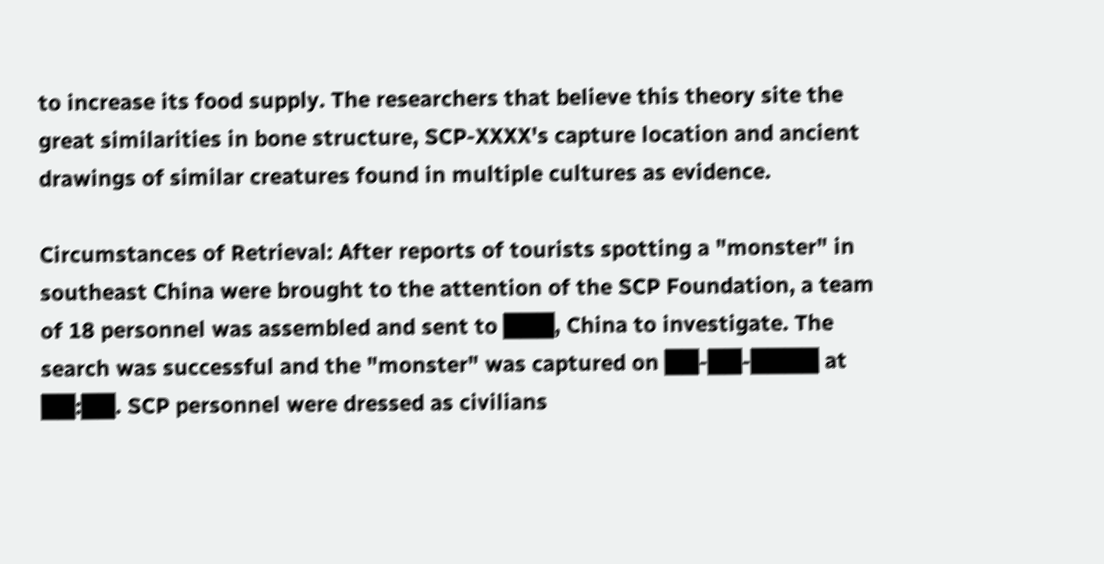to increase its food supply. The researchers that believe this theory site the great similarities in bone structure, SCP-XXXX's capture location and ancient drawings of similar creatures found in multiple cultures as evidence.

Circumstances of Retrieval: After reports of tourists spotting a "monster" in southeast China were brought to the attention of the SCP Foundation, a team of 18 personnel was assembled and sent to ███, China to investigate. The search was successful and the "monster" was captured on ██-██-████ at ██:██. SCP personnel were dressed as civilians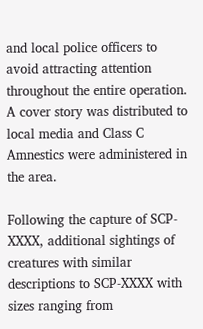and local police officers to avoid attracting attention throughout the entire operation. A cover story was distributed to local media and Class C Amnestics were administered in the area.

Following the capture of SCP-XXXX, additional sightings of creatures with similar descriptions to SCP-XXXX with sizes ranging from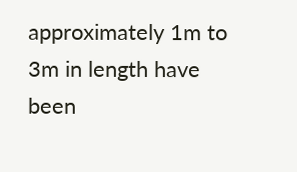approximately 1m to 3m in length have been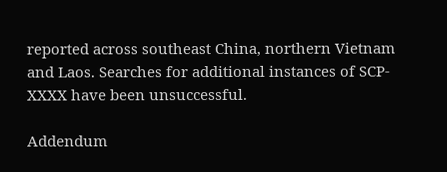reported across southeast China, northern Vietnam and Laos. Searches for additional instances of SCP-XXXX have been unsuccessful.

Addendum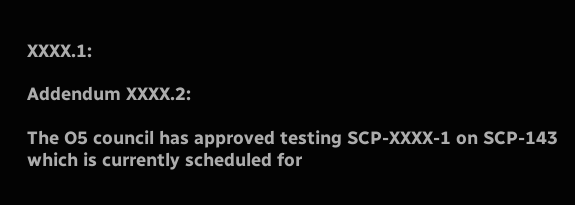XXXX.1:

Addendum XXXX.2:

The O5 council has approved testing SCP-XXXX-1 on SCP-143 which is currently scheduled for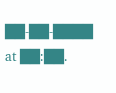██-██-████ at ██:██.